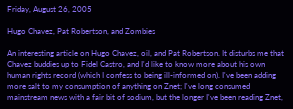Friday, August 26, 2005

Hugo Chavez, Pat Robertson, and Zombies

An interesting article on Hugo Chavez, oil, and Pat Robertson. It disturbs me that Chavez buddies up to Fidel Castro, and I'd like to know more about his own human rights record (which I confess to being ill-informed on). I've been adding more salt to my consumption of anything on Znet; I've long consumed mainstream news with a fair bit of sodium, but the longer I've been reading Znet,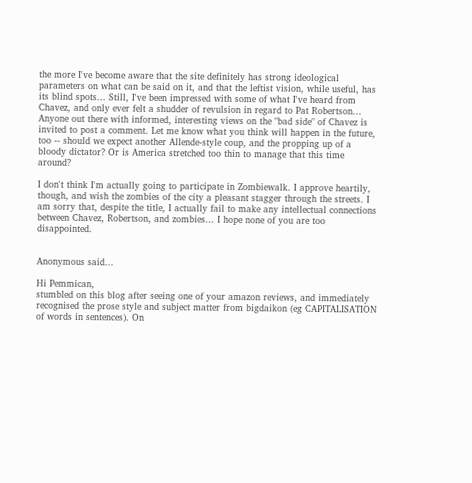the more I've become aware that the site definitely has strong ideological parameters on what can be said on it, and that the leftist vision, while useful, has its blind spots... Still, I've been impressed with some of what I've heard from Chavez, and only ever felt a shudder of revulsion in regard to Pat Robertson... Anyone out there with informed, interesting views on the "bad side" of Chavez is invited to post a comment. Let me know what you think will happen in the future, too -- should we expect another Allende-style coup, and the propping up of a bloody dictator? Or is America stretched too thin to manage that this time around?

I don't think I'm actually going to participate in Zombiewalk. I approve heartily, though, and wish the zombies of the city a pleasant stagger through the streets. I am sorry that, despite the title, I actually fail to make any intellectual connections between Chavez, Robertson, and zombies... I hope none of you are too disappointed.


Anonymous said...

Hi Pemmican,
stumbled on this blog after seeing one of your amazon reviews, and immediately recognised the prose style and subject matter from bigdaikon (eg CAPITALISATION of words in sentences). On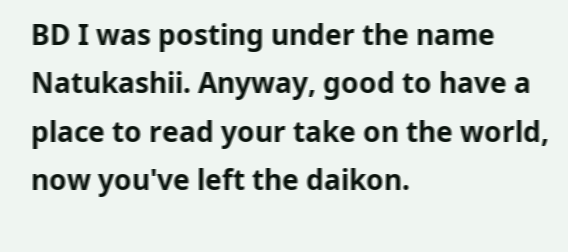BD I was posting under the name Natukashii. Anyway, good to have a place to read your take on the world, now you've left the daikon.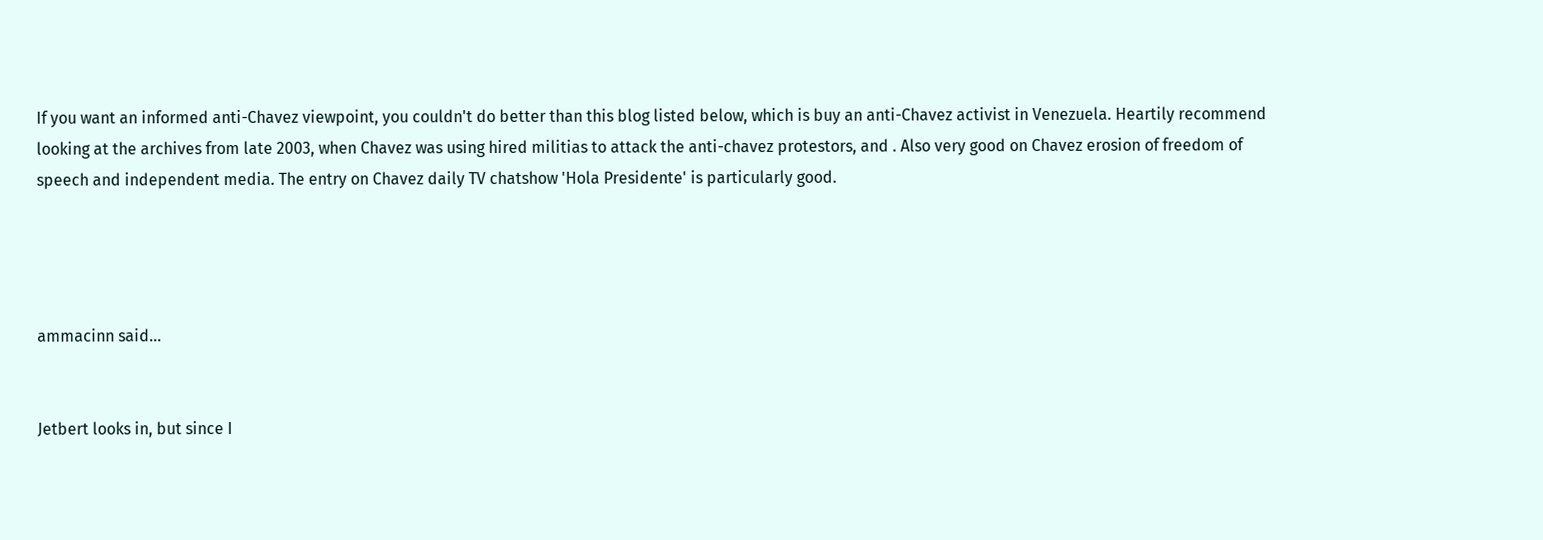If you want an informed anti-Chavez viewpoint, you couldn't do better than this blog listed below, which is buy an anti-Chavez activist in Venezuela. Heartily recommend looking at the archives from late 2003, when Chavez was using hired militias to attack the anti-chavez protestors, and . Also very good on Chavez erosion of freedom of speech and independent media. The entry on Chavez daily TV chatshow 'Hola Presidente' is particularly good.




ammacinn said...


Jetbert looks in, but since I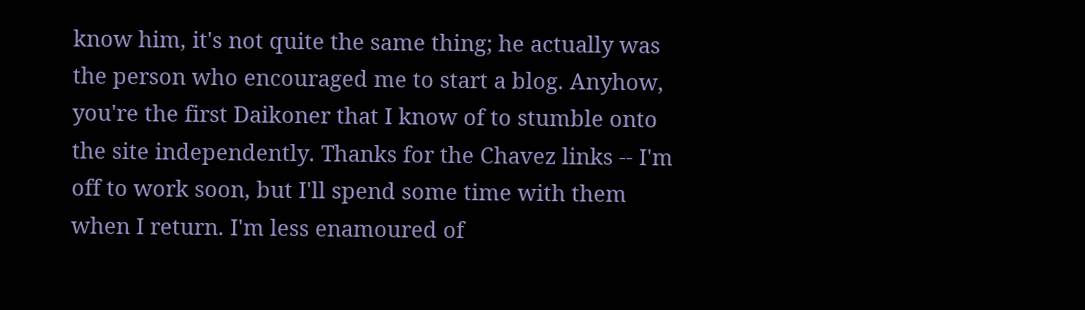know him, it's not quite the same thing; he actually was the person who encouraged me to start a blog. Anyhow, you're the first Daikoner that I know of to stumble onto the site independently. Thanks for the Chavez links -- I'm off to work soon, but I'll spend some time with them when I return. I'm less enamoured of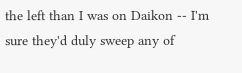the left than I was on Daikon -- I'm sure they'd duly sweep any of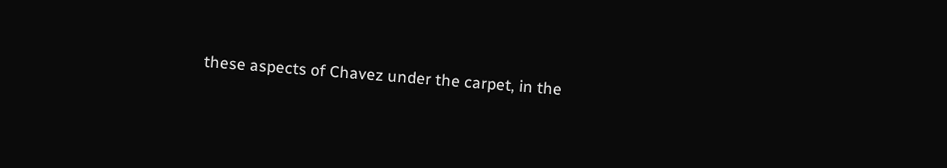these aspects of Chavez under the carpet, in the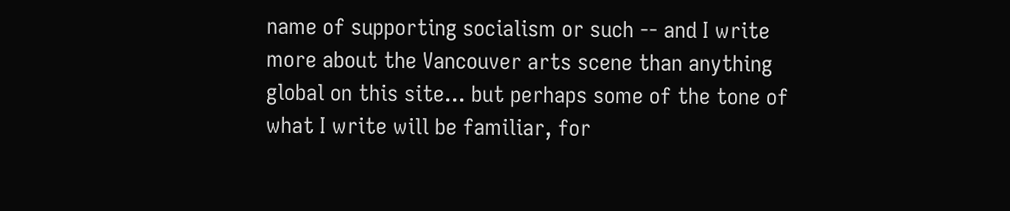name of supporting socialism or such -- and I write more about the Vancouver arts scene than anything global on this site... but perhaps some of the tone of what I write will be familiar, for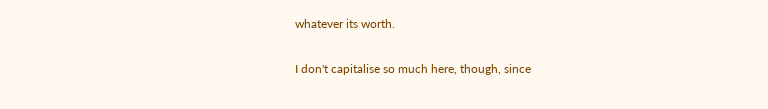whatever its worth.

I don't capitalise so much here, though, since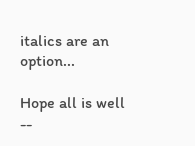italics are an option...

Hope all is well --